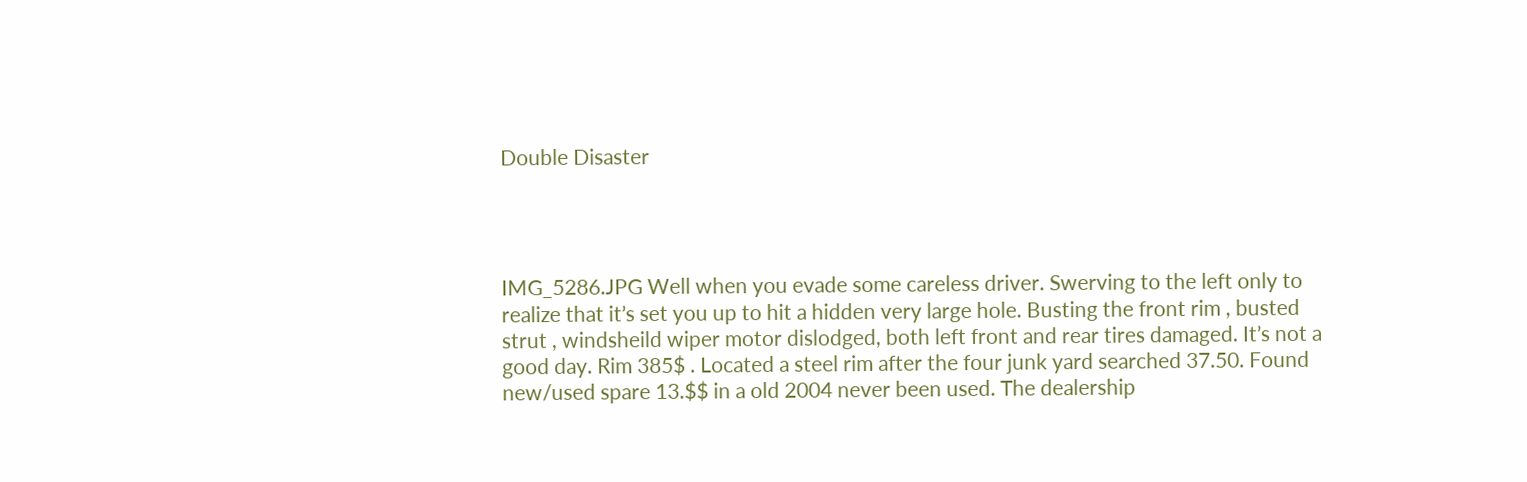Double Disaster




IMG_5286.JPG Well when you evade some careless driver. Swerving to the left only to realize that it’s set you up to hit a hidden very large hole. Busting the front rim , busted strut , windsheild wiper motor dislodged, both left front and rear tires damaged. It’s not a good day. Rim 385$ . Located a steel rim after the four junk yard searched 37.50. Found new/used spare 13.$$ in a old 2004 never been used. The dealership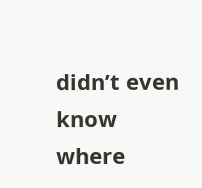didn’t even know where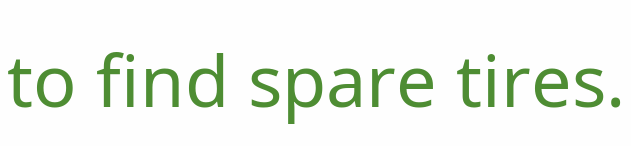to find spare tires.